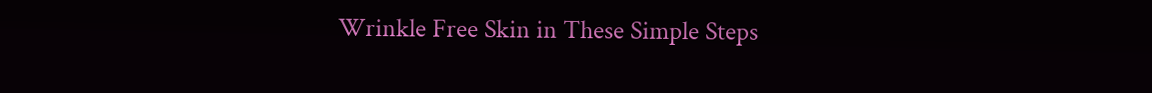Wrinkle Free Skin in These Simple Steps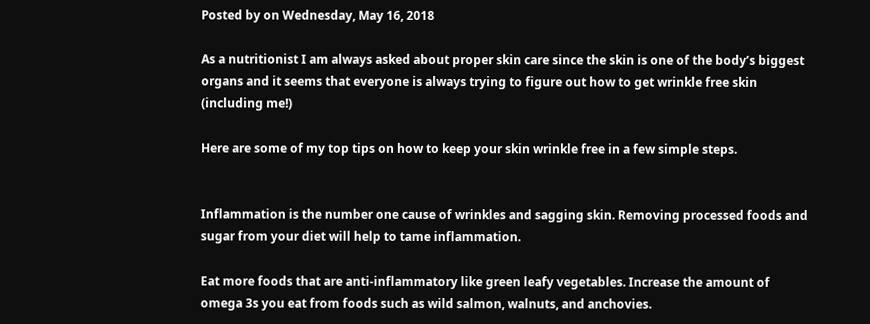Posted by on Wednesday, May 16, 2018

As a nutritionist I am always asked about proper skin care since the skin is one of the body’s biggest organs and it seems that everyone is always trying to figure out how to get wrinkle free skin (including me!)

Here are some of my top tips on how to keep your skin wrinkle free in a few simple steps.


Inflammation is the number one cause of wrinkles and sagging skin. Removing processed foods and sugar from your diet will help to tame inflammation.

Eat more foods that are anti-inflammatory like green leafy vegetables. Increase the amount of omega 3s you eat from foods such as wild salmon, walnuts, and anchovies.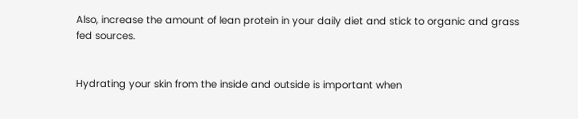Also, increase the amount of lean protein in your daily diet and stick to organic and grass fed sources.


Hydrating your skin from the inside and outside is important when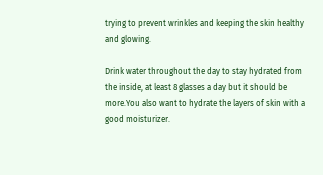trying to prevent wrinkles and keeping the skin healthy and glowing.

Drink water throughout the day to stay hydrated from the inside, at least 8 glasses a day but it should be more.You also want to hydrate the layers of skin with a good moisturizer.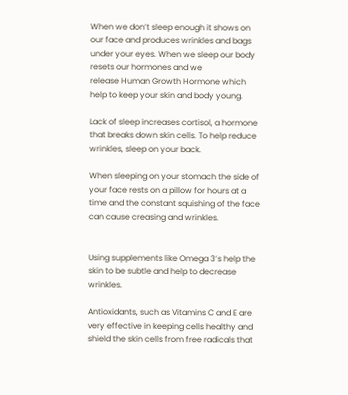When we don’t sleep enough it shows on our face and produces wrinkles and bags under your eyes. When we sleep our body resets our hormones and we
release Human Growth Hormone which help to keep your skin and body young.

Lack of sleep increases cortisol, a hormone that breaks down skin cells. To help reduce wrinkles, sleep on your back.

When sleeping on your stomach the side of your face rests on a pillow for hours at a time and the constant squishing of the face can cause creasing and wrinkles.


Using supplements like Omega 3’s help the skin to be subtle and help to decrease wrinkles.

Antioxidants, such as Vitamins C and E are very effective in keeping cells healthy and shield the skin cells from free radicals that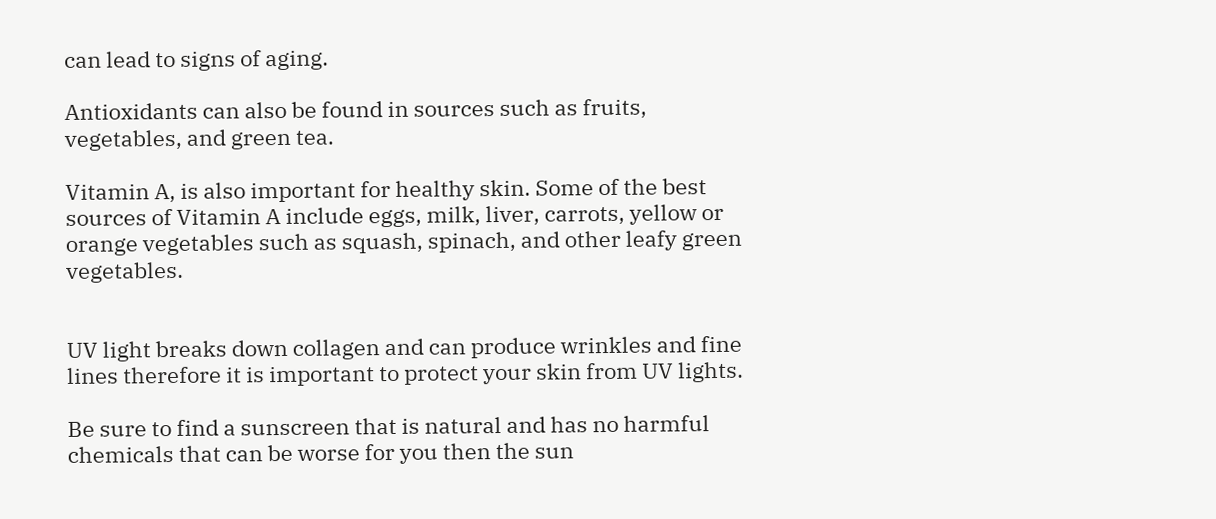can lead to signs of aging.

Antioxidants can also be found in sources such as fruits, vegetables, and green tea.

Vitamin A, is also important for healthy skin. Some of the best sources of Vitamin A include eggs, milk, liver, carrots, yellow or orange vegetables such as squash, spinach, and other leafy green vegetables.


UV light breaks down collagen and can produce wrinkles and fine lines therefore it is important to protect your skin from UV lights.

Be sure to find a sunscreen that is natural and has no harmful chemicals that can be worse for you then the sun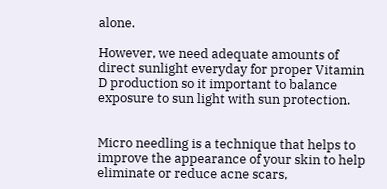alone.

However, we need adequate amounts of direct sunlight everyday for proper Vitamin D production so it important to balance exposure to sun light with sun protection.


Micro needling is a technique that helps to improve the appearance of your skin to help eliminate or reduce acne scars,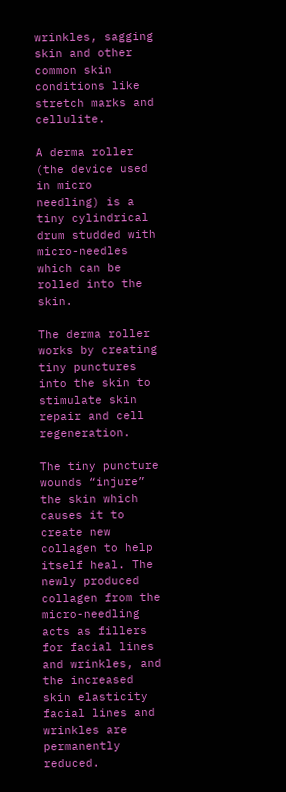wrinkles, sagging skin and other common skin conditions like stretch marks and cellulite.

A derma roller (the device used in micro needling) is a tiny cylindrical drum studded with micro-needles which can be rolled into the skin.

The derma roller works by creating tiny punctures into the skin to stimulate skin repair and cell regeneration.

The tiny puncture wounds “injure” the skin which causes it to create new collagen to help itself heal. The newly produced collagen from the micro-needling acts as fillers for facial lines and wrinkles, and the increased skin elasticity facial lines and wrinkles are permanently reduced.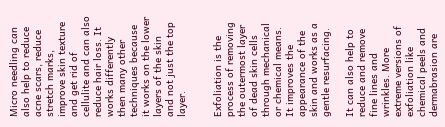Micro needling can also help to reduce acne scars, reduce stretch marks, improve skin texture and get rid of cellulite and can also reduce hair loss. It works differently then many other techniques because it works on the lower layers of the skin and not just the top layer.


Exfoliation is the process of removing the outermost layer of dead skin cells through mechanical or chemical means. It improves the appearance of the skin and works as a gentle resurfacing.

It can also help to reduce and remove fine lines and wrinkles. More extreme versions of exfoliation like chemical peels and dermabrasion are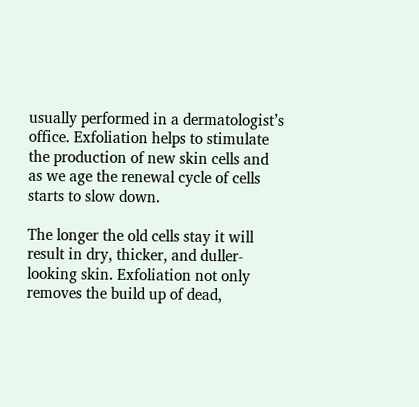usually performed in a dermatologist’s office. Exfoliation helps to stimulate the production of new skin cells and as we age the renewal cycle of cells starts to slow down.

The longer the old cells stay it will result in dry, thicker, and duller-looking skin. Exfoliation not only removes the build up of dead,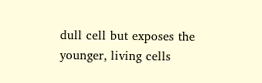dull cell but exposes the younger, living cells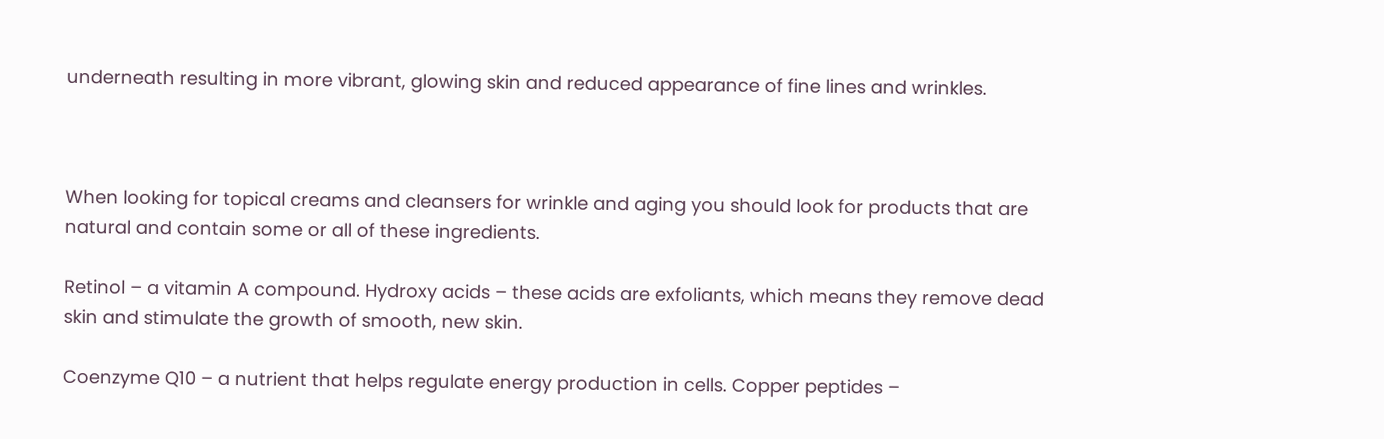underneath resulting in more vibrant, glowing skin and reduced appearance of fine lines and wrinkles.



When looking for topical creams and cleansers for wrinkle and aging you should look for products that are natural and contain some or all of these ingredients.

Retinol – a vitamin A compound. Hydroxy acids – these acids are exfoliants, which means they remove dead skin and stimulate the growth of smooth, new skin.

Coenzyme Q10 – a nutrient that helps regulate energy production in cells. Copper peptides –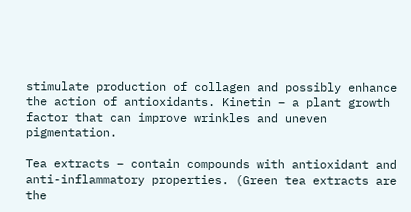stimulate production of collagen and possibly enhance the action of antioxidants. Kinetin – a plant growth factor that can improve wrinkles and uneven pigmentation.

Tea extracts – contain compounds with antioxidant and anti-inflammatory properties. (Green tea extracts are the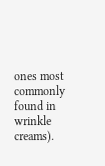ones most commonly found in wrinkle creams).